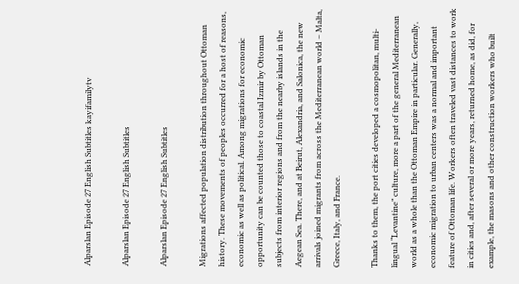Alparslan Episode 27 English Subtitles kayifamilytv

Alparslan Episode 27 English Subtitles

Alparslan Episode 27 English Subtitles

Migrations affected population distribution throughout Ottoman history. These movements of peoples occurred for a host of reasons, economic as well as political. Among migrations for economic opportunity can be counted those to coastal Izmir by Ottoman subjects from interior regions and from the nearby islands in the Aegean Sea. There, and at Beirut, Alexandria, and Salonica, the new arrivals joined migrants from across the Mediterranean world – Malta, Greece, Italy, and France.

Thanks to them, the port cities developed a cosmopolitan, multi-lingual “Levantine” culture, more a part of the general Mediterranean world as a whole than the Ottoman Empire in particular. Generally, economic migration to urban centers was a normal and important feature of Ottoman life. Workers often traveled vast distances to work in cities and, after several or more years, returned home, as did, for example, the masons and other construction workers who built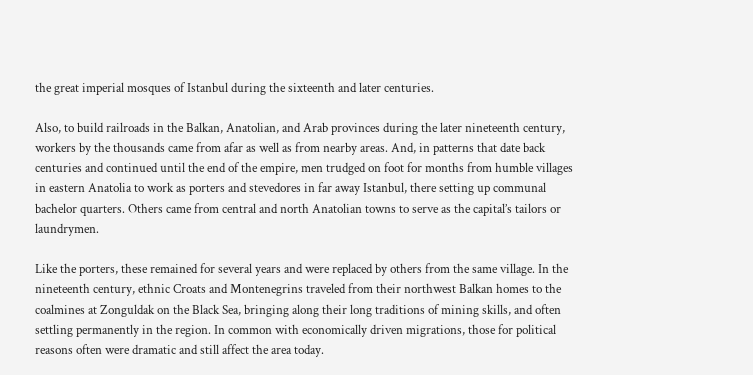the great imperial mosques of Istanbul during the sixteenth and later centuries.

Also, to build railroads in the Balkan, Anatolian, and Arab provinces during the later nineteenth century, workers by the thousands came from afar as well as from nearby areas. And, in patterns that date back centuries and continued until the end of the empire, men trudged on foot for months from humble villages in eastern Anatolia to work as porters and stevedores in far away Istanbul, there setting up communal bachelor quarters. Others came from central and north Anatolian towns to serve as the capital’s tailors or laundrymen.

Like the porters, these remained for several years and were replaced by others from the same village. In the nineteenth century, ethnic Croats and Montenegrins traveled from their northwest Balkan homes to the
coalmines at Zonguldak on the Black Sea, bringing along their long traditions of mining skills, and often settling permanently in the region. In common with economically driven migrations, those for political
reasons often were dramatic and still affect the area today.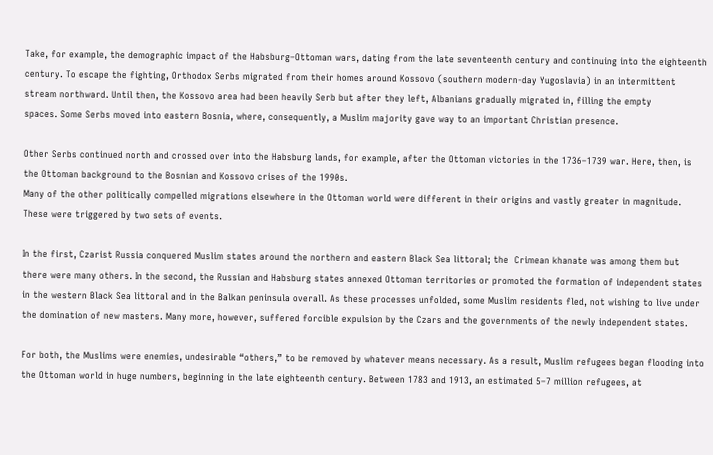Take, for example, the demographic impact of the Habsburg–Ottoman wars, dating from the late seventeenth century and continuing into the eighteenth century. To escape the fighting, Orthodox Serbs migrated from their homes around Kossovo (southern modern-day Yugoslavia) in an intermittent stream northward. Until then, the Kossovo area had been heavily Serb but after they left, Albanians gradually migrated in, filling the empty
spaces. Some Serbs moved into eastern Bosnia, where, consequently, a Muslim majority gave way to an important Christian presence.

Other Serbs continued north and crossed over into the Habsburg lands, for example, after the Ottoman victories in the 1736–1739 war. Here, then, is the Ottoman background to the Bosnian and Kossovo crises of the 1990s.
Many of the other politically compelled migrations elsewhere in the Ottoman world were different in their origins and vastly greater in magnitude. These were triggered by two sets of events.

In the first, Czarist Russia conquered Muslim states around the northern and eastern Black Sea littoral; the  Crimean khanate was among them but there were many others. In the second, the Russian and Habsburg states annexed Ottoman territories or promoted the formation of independent states in the western Black Sea littoral and in the Balkan peninsula overall. As these processes unfolded, some Muslim residents fled, not wishing to live under the domination of new masters. Many more, however, suffered forcible expulsion by the Czars and the governments of the newly independent states.

For both, the Muslims were enemies, undesirable “others,” to be removed by whatever means necessary. As a result, Muslim refugees began flooding into the Ottoman world in huge numbers, beginning in the late eighteenth century. Between 1783 and 1913, an estimated 5–7 million refugees, at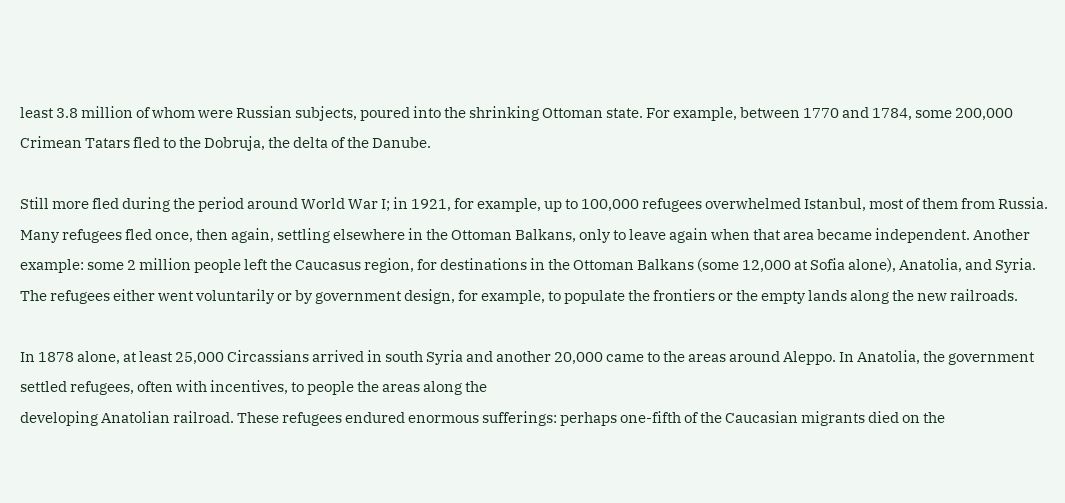least 3.8 million of whom were Russian subjects, poured into the shrinking Ottoman state. For example, between 1770 and 1784, some 200,000
Crimean Tatars fled to the Dobruja, the delta of the Danube.

Still more fled during the period around World War I; in 1921, for example, up to 100,000 refugees overwhelmed Istanbul, most of them from Russia. Many refugees fled once, then again, settling elsewhere in the Ottoman Balkans, only to leave again when that area became independent. Another example: some 2 million people left the Caucasus region, for destinations in the Ottoman Balkans (some 12,000 at Sofia alone), Anatolia, and Syria.
The refugees either went voluntarily or by government design, for example, to populate the frontiers or the empty lands along the new railroads.

In 1878 alone, at least 25,000 Circassians arrived in south Syria and another 20,000 came to the areas around Aleppo. In Anatolia, the government settled refugees, often with incentives, to people the areas along the
developing Anatolian railroad. These refugees endured enormous sufferings: perhaps one-fifth of the Caucasian migrants died on the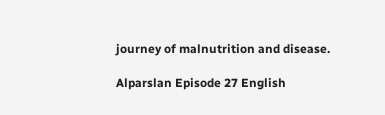journey of malnutrition and disease.

Alparslan Episode 27 English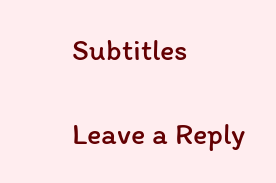Subtitles

Leave a Reply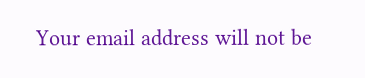Your email address will not be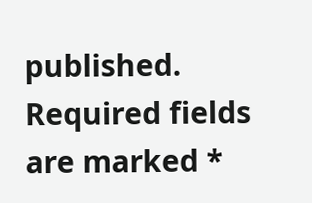published. Required fields are marked *